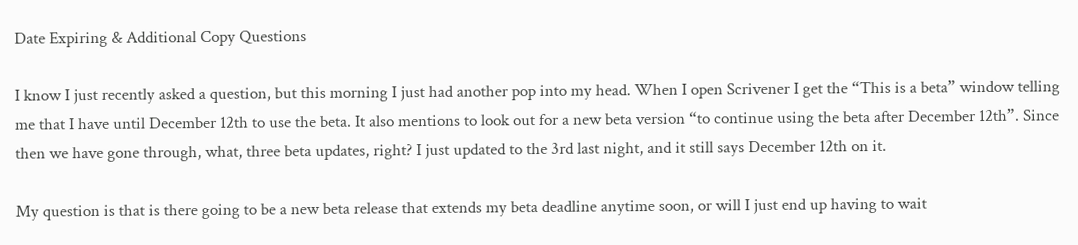Date Expiring & Additional Copy Questions

I know I just recently asked a question, but this morning I just had another pop into my head. When I open Scrivener I get the “This is a beta” window telling me that I have until December 12th to use the beta. It also mentions to look out for a new beta version “to continue using the beta after December 12th”. Since then we have gone through, what, three beta updates, right? I just updated to the 3rd last night, and it still says December 12th on it.

My question is that is there going to be a new beta release that extends my beta deadline anytime soon, or will I just end up having to wait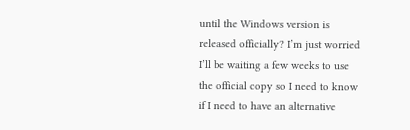until the Windows version is released officially? I’m just worried I’ll be waiting a few weeks to use the official copy so I need to know if I need to have an alternative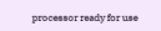processor ready for use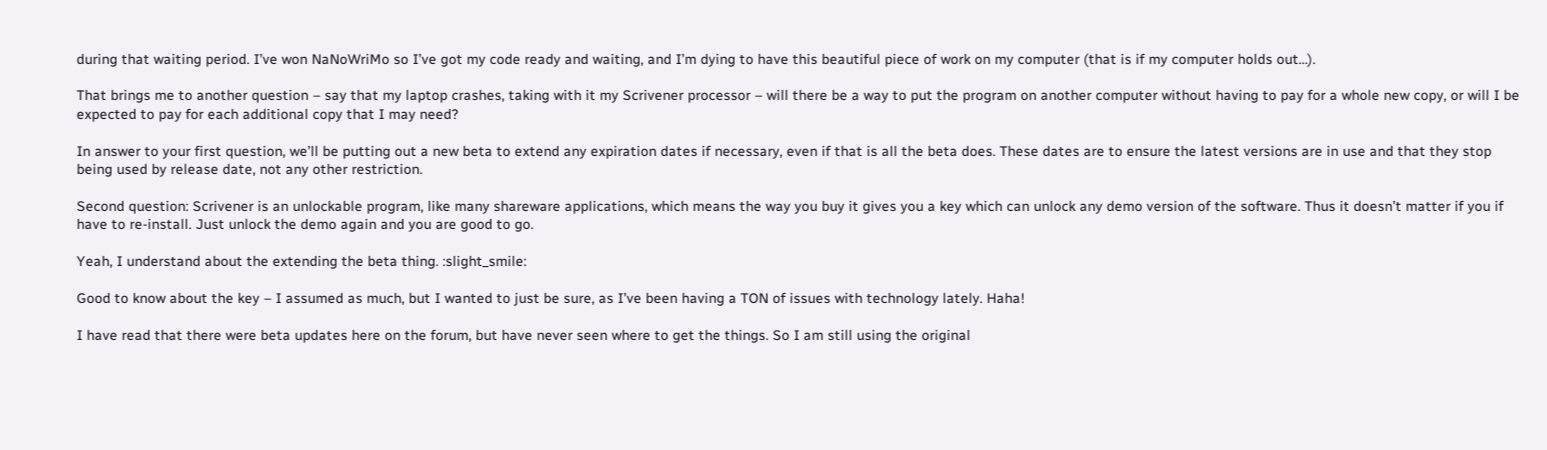during that waiting period. I’ve won NaNoWriMo so I’ve got my code ready and waiting, and I’m dying to have this beautiful piece of work on my computer (that is if my computer holds out…).

That brings me to another question – say that my laptop crashes, taking with it my Scrivener processor – will there be a way to put the program on another computer without having to pay for a whole new copy, or will I be expected to pay for each additional copy that I may need?

In answer to your first question, we’ll be putting out a new beta to extend any expiration dates if necessary, even if that is all the beta does. These dates are to ensure the latest versions are in use and that they stop being used by release date, not any other restriction.

Second question: Scrivener is an unlockable program, like many shareware applications, which means the way you buy it gives you a key which can unlock any demo version of the software. Thus it doesn’t matter if you if have to re-install. Just unlock the demo again and you are good to go.

Yeah, I understand about the extending the beta thing. :slight_smile:

Good to know about the key – I assumed as much, but I wanted to just be sure, as I’ve been having a TON of issues with technology lately. Haha!

I have read that there were beta updates here on the forum, but have never seen where to get the things. So I am still using the original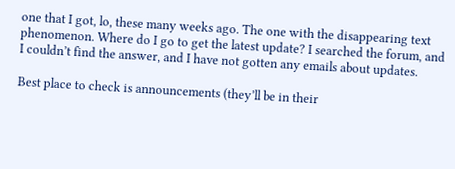one that I got, lo, these many weeks ago. The one with the disappearing text phenomenon. Where do I go to get the latest update? I searched the forum, and I couldn’t find the answer, and I have not gotten any emails about updates.

Best place to check is announcements (they’ll be in their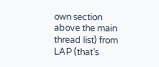own section above the main thread list) from LAP (that’s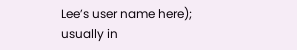Lee’s user name here); usually in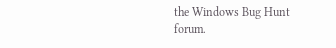the Windows Bug Hunt forum.